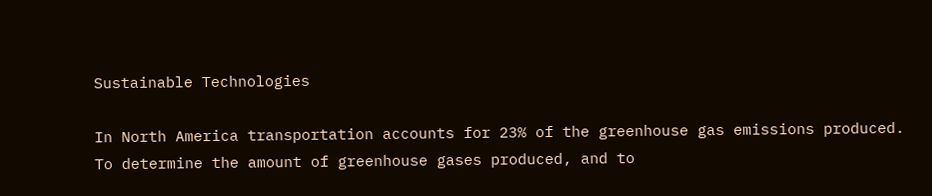Sustainable Technologies

In North America transportation accounts for 23% of the greenhouse gas emissions produced. To determine the amount of greenhouse gases produced, and to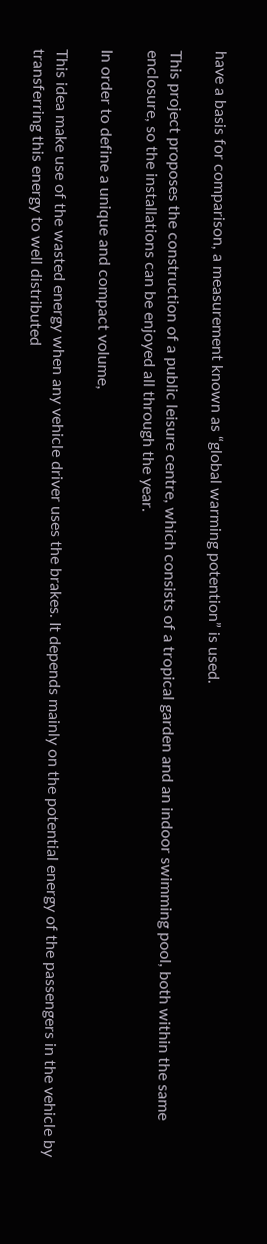have a basis for comparison, a measurement known as “global warming potention” is used.

This project proposes the construction of a public leisure centre, which consists of a tropical garden and an indoor swimming pool, both within the same enclosure, so the installations can be enjoyed all through the year.

In order to define a unique and compact volume,

This idea make use of the wasted energy when any vehicle driver uses the brakes. It depends mainly on the potential energy of the passengers in the vehicle by transferring this energy to well distributed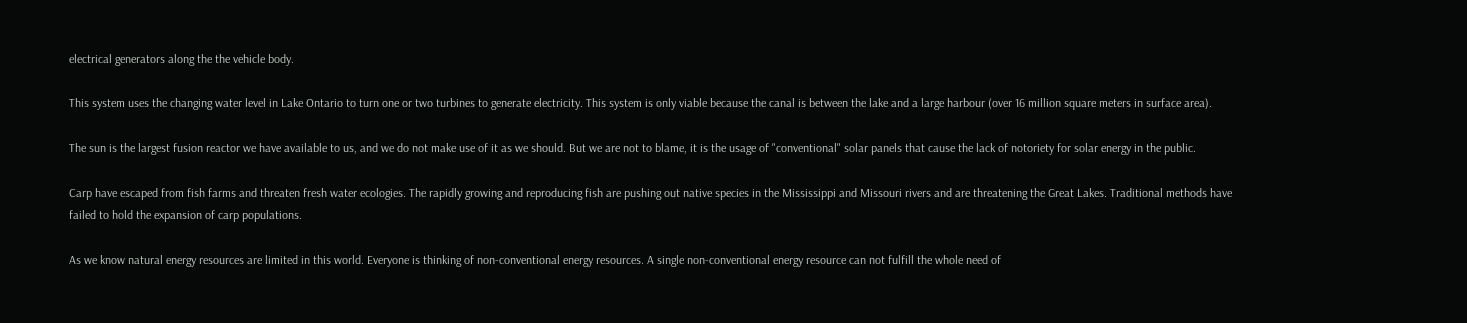electrical generators along the the vehicle body.

This system uses the changing water level in Lake Ontario to turn one or two turbines to generate electricity. This system is only viable because the canal is between the lake and a large harbour (over 16 million square meters in surface area).

The sun is the largest fusion reactor we have available to us, and we do not make use of it as we should. But we are not to blame, it is the usage of "conventional" solar panels that cause the lack of notoriety for solar energy in the public.

Carp have escaped from fish farms and threaten fresh water ecologies. The rapidly growing and reproducing fish are pushing out native species in the Mississippi and Missouri rivers and are threatening the Great Lakes. Traditional methods have failed to hold the expansion of carp populations.

As we know natural energy resources are limited in this world. Everyone is thinking of non-conventional energy resources. A single non-conventional energy resource can not fulfill the whole need of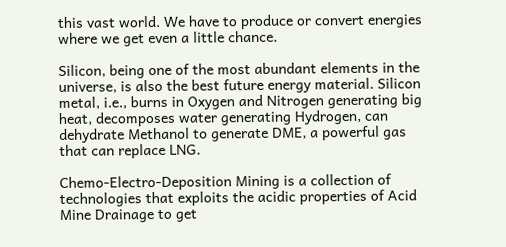this vast world. We have to produce or convert energies where we get even a little chance.

Silicon, being one of the most abundant elements in the universe, is also the best future energy material. Silicon metal, i.e., burns in Oxygen and Nitrogen generating big heat, decomposes water generating Hydrogen, can dehydrate Methanol to generate DME, a powerful gas that can replace LNG.

Chemo-Electro-Deposition Mining is a collection of technologies that exploits the acidic properties of Acid Mine Drainage to get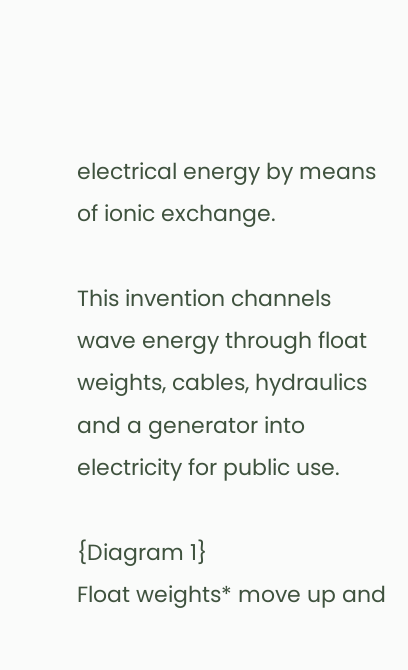electrical energy by means of ionic exchange.

This invention channels wave energy through float weights, cables, hydraulics and a generator into electricity for public use.

{Diagram 1}
Float weights* move up and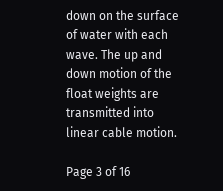down on the surface of water with each wave. The up and down motion of the float weights are transmitted into linear cable motion.

Page 3 of 16